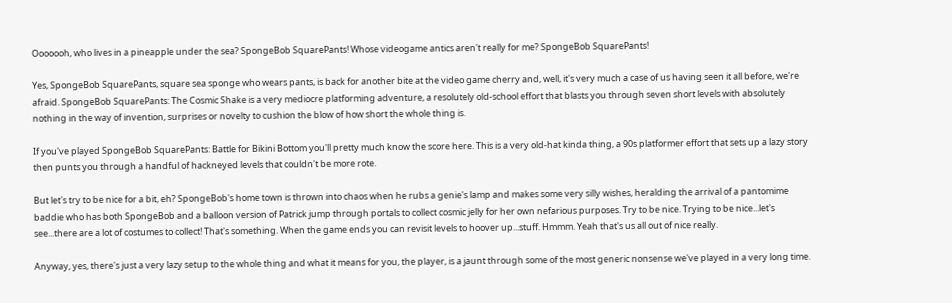Ooooooh, who lives in a pineapple under the sea? SpongeBob SquarePants! Whose videogame antics aren't really for me? SpongeBob SquarePants!

Yes, SpongeBob SquarePants, square sea sponge who wears pants, is back for another bite at the video game cherry and, well, it's very much a case of us having seen it all before, we're afraid. SpongeBob SquarePants: The Cosmic Shake is a very mediocre platforming adventure, a resolutely old-school effort that blasts you through seven short levels with absolutely nothing in the way of invention, surprises or novelty to cushion the blow of how short the whole thing is.

If you've played SpongeBob SquarePants: Battle for Bikini Bottom you'll pretty much know the score here. This is a very old-hat kinda thing, a 90s platformer effort that sets up a lazy story then punts you through a handful of hackneyed levels that couldn't be more rote.

But let's try to be nice for a bit, eh? SpongeBob's home town is thrown into chaos when he rubs a genie's lamp and makes some very silly wishes, heralding the arrival of a pantomime baddie who has both SpongeBob and a balloon version of Patrick jump through portals to collect cosmic jelly for her own nefarious purposes. Try to be nice. Trying to be nice...let's see...there are a lot of costumes to collect! That's something. When the game ends you can revisit levels to hoover up...stuff. Hmmm. Yeah that's us all out of nice really.

Anyway, yes, there's just a very lazy setup to the whole thing and what it means for you, the player, is a jaunt through some of the most generic nonsense we've played in a very long time.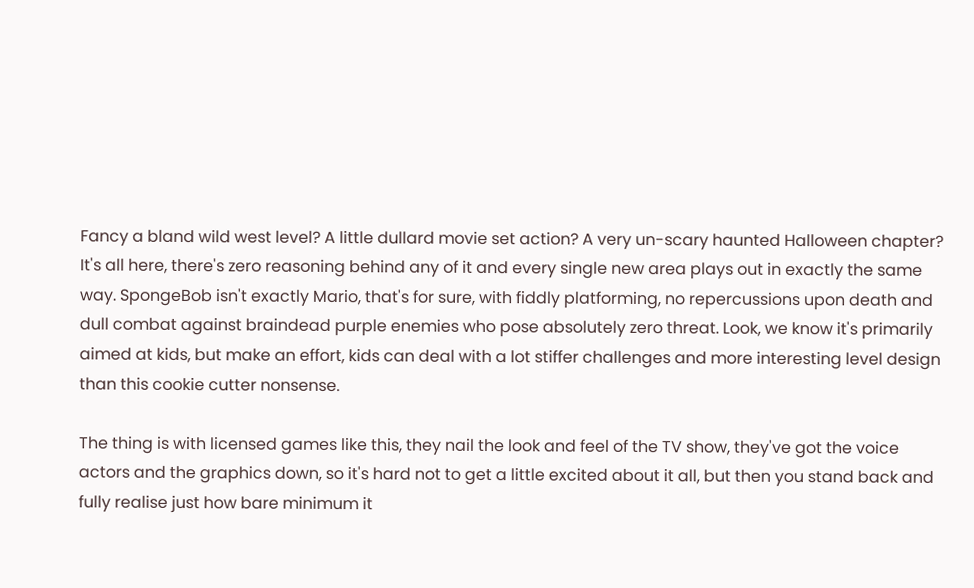Fancy a bland wild west level? A little dullard movie set action? A very un-scary haunted Halloween chapter? It's all here, there's zero reasoning behind any of it and every single new area plays out in exactly the same way. SpongeBob isn't exactly Mario, that's for sure, with fiddly platforming, no repercussions upon death and dull combat against braindead purple enemies who pose absolutely zero threat. Look, we know it's primarily aimed at kids, but make an effort, kids can deal with a lot stiffer challenges and more interesting level design than this cookie cutter nonsense.

The thing is with licensed games like this, they nail the look and feel of the TV show, they've got the voice actors and the graphics down, so it's hard not to get a little excited about it all, but then you stand back and fully realise just how bare minimum it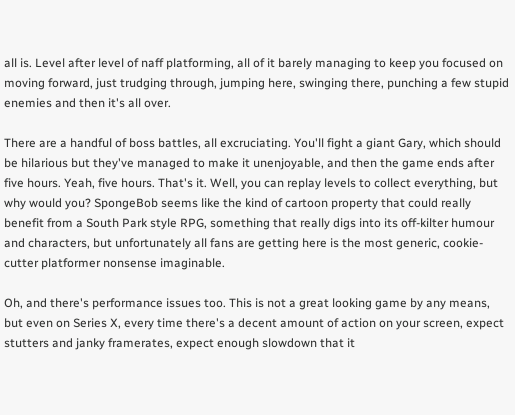all is. Level after level of naff platforming, all of it barely managing to keep you focused on moving forward, just trudging through, jumping here, swinging there, punching a few stupid enemies and then it's all over.

There are a handful of boss battles, all excruciating. You'll fight a giant Gary, which should be hilarious but they've managed to make it unenjoyable, and then the game ends after five hours. Yeah, five hours. That's it. Well, you can replay levels to collect everything, but why would you? SpongeBob seems like the kind of cartoon property that could really benefit from a South Park style RPG, something that really digs into its off-kilter humour and characters, but unfortunately all fans are getting here is the most generic, cookie-cutter platformer nonsense imaginable.

Oh, and there's performance issues too. This is not a great looking game by any means, but even on Series X, every time there's a decent amount of action on your screen, expect stutters and janky framerates, expect enough slowdown that it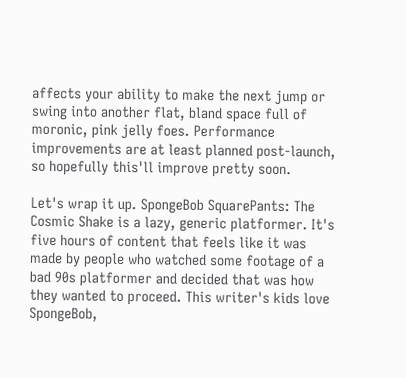affects your ability to make the next jump or swing into another flat, bland space full of moronic, pink jelly foes. Performance improvements are at least planned post-launch, so hopefully this'll improve pretty soon.

Let's wrap it up. SpongeBob SquarePants: The Cosmic Shake is a lazy, generic platformer. It's five hours of content that feels like it was made by people who watched some footage of a bad 90s platformer and decided that was how they wanted to proceed. This writer's kids love SpongeBob,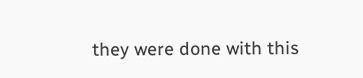they were done with this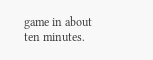game in about ten minutes.